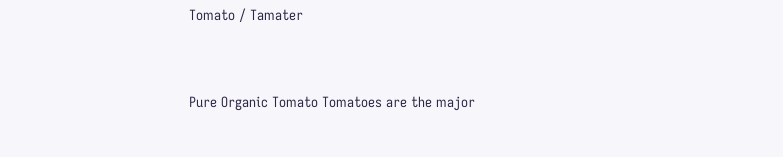Tomato / Tamater


Pure Organic Tomato Tomatoes are the major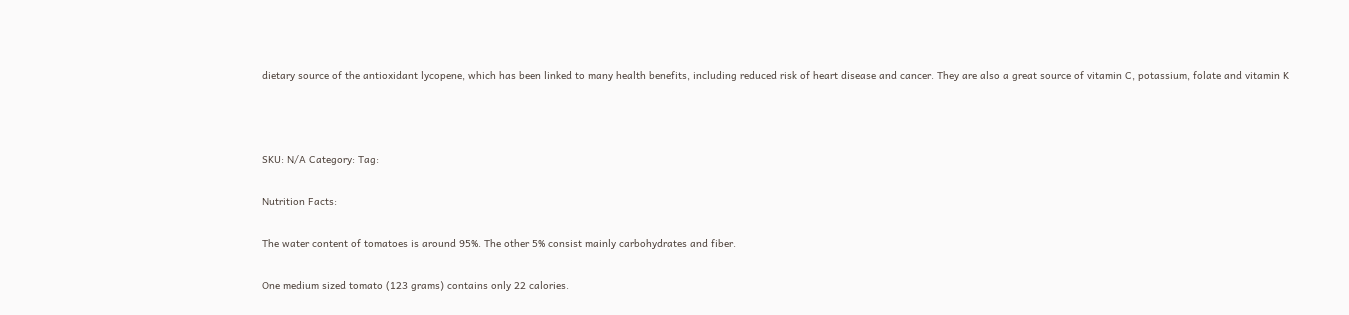dietary source of the antioxidant lycopene, which has been linked to many health benefits, including reduced risk of heart disease and cancer. They are also a great source of vitamin C, potassium, folate and vitamin K



SKU: N/A Category: Tag:

Nutrition Facts:

The water content of tomatoes is around 95%. The other 5% consist mainly carbohydrates and fiber.

One medium sized tomato (123 grams) contains only 22 calories.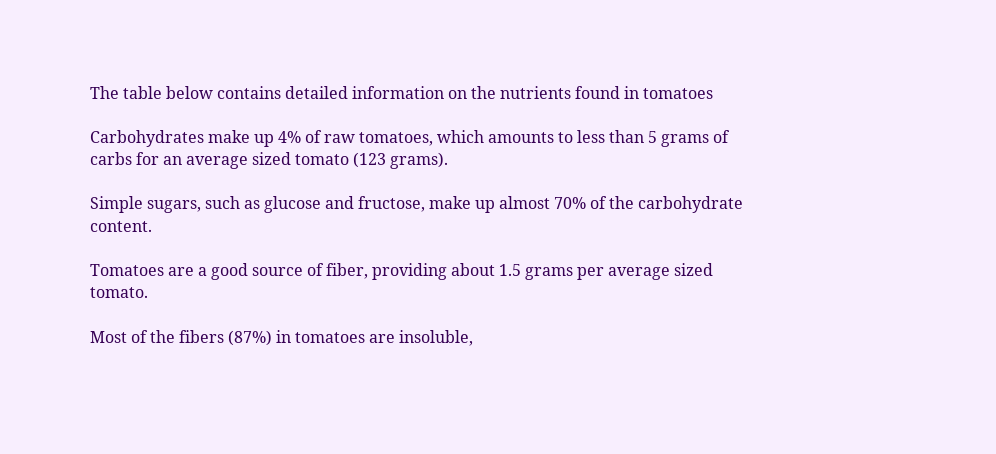The table below contains detailed information on the nutrients found in tomatoes

Carbohydrates make up 4% of raw tomatoes, which amounts to less than 5 grams of carbs for an average sized tomato (123 grams).

Simple sugars, such as glucose and fructose, make up almost 70% of the carbohydrate content.

Tomatoes are a good source of fiber, providing about 1.5 grams per average sized tomato.

Most of the fibers (87%) in tomatoes are insoluble,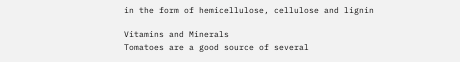in the form of hemicellulose, cellulose and lignin

Vitamins and Minerals
Tomatoes are a good source of several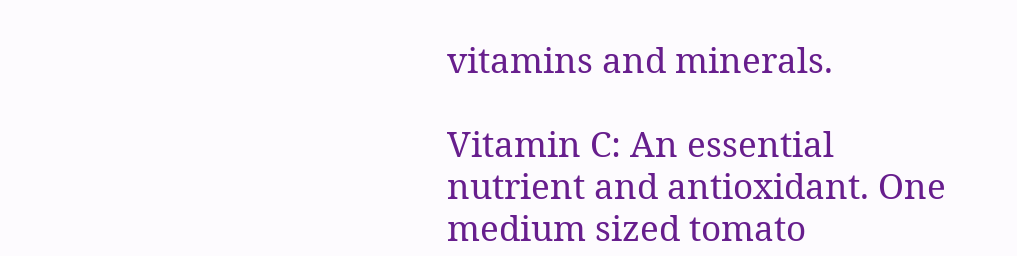vitamins and minerals.

Vitamin C: An essential nutrient and antioxidant. One medium sized tomato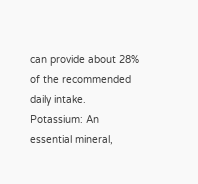can provide about 28% of the recommended daily intake.
Potassium: An essential mineral,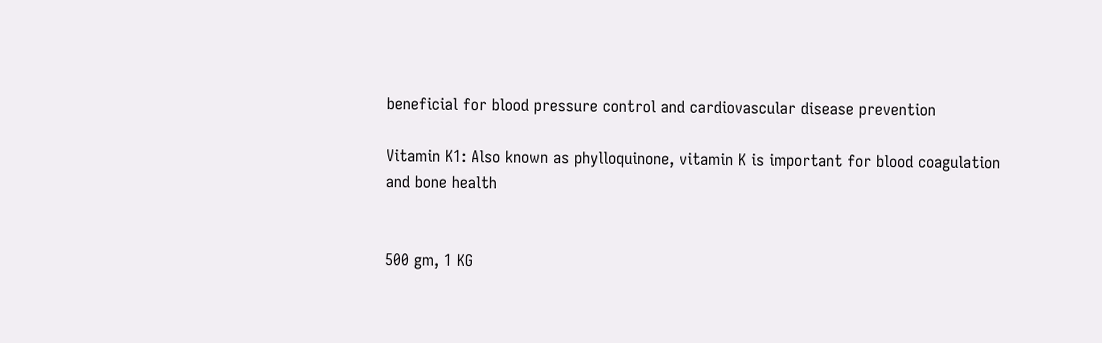beneficial for blood pressure control and cardiovascular disease prevention

Vitamin K1: Also known as phylloquinone, vitamin K is important for blood coagulation and bone health


500 gm, 1 KG